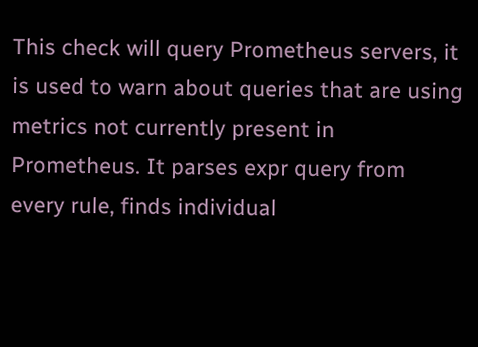This check will query Prometheus servers, it is used to warn about queries that are using metrics not currently present in Prometheus. It parses expr query from every rule, finds individual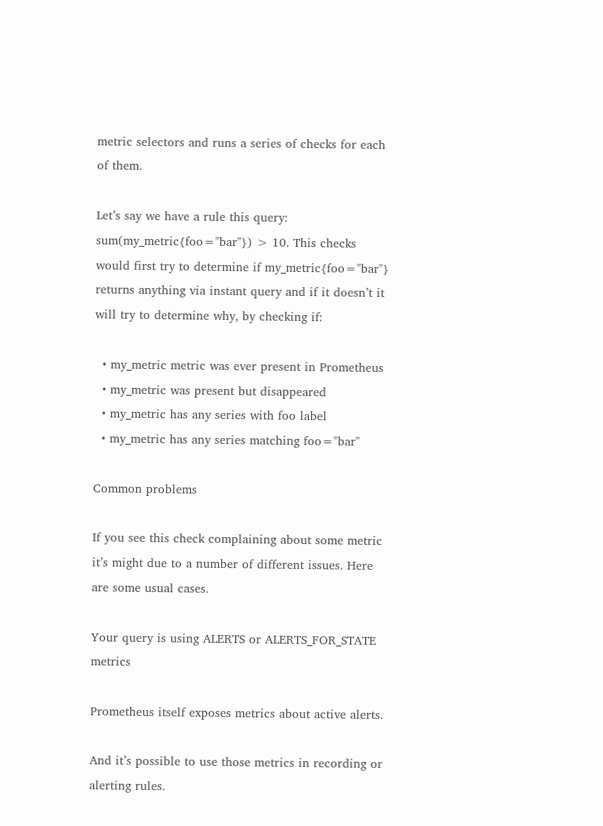metric selectors and runs a series of checks for each of them.

Let’s say we have a rule this query: sum(my_metric{foo="bar"}) > 10. This checks would first try to determine if my_metric{foo="bar"} returns anything via instant query and if it doesn’t it will try to determine why, by checking if:

  • my_metric metric was ever present in Prometheus
  • my_metric was present but disappeared
  • my_metric has any series with foo label
  • my_metric has any series matching foo="bar"

Common problems

If you see this check complaining about some metric it’s might due to a number of different issues. Here are some usual cases.

Your query is using ALERTS or ALERTS_FOR_STATE metrics

Prometheus itself exposes metrics about active alerts.

And it’s possible to use those metrics in recording or alerting rules.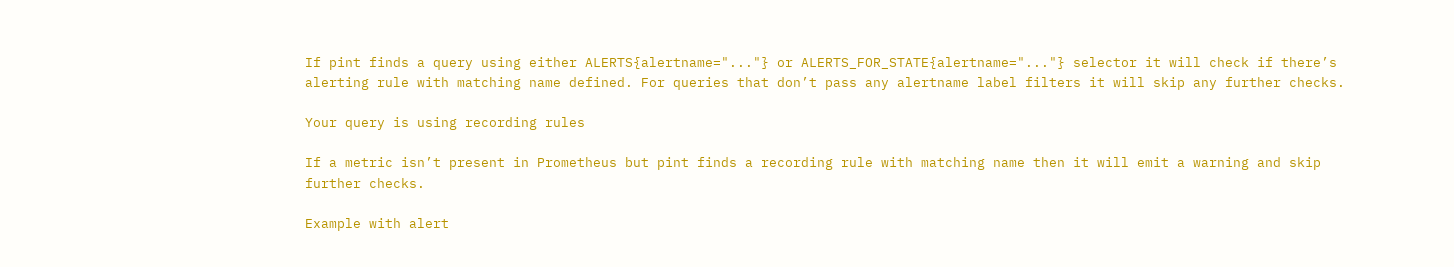If pint finds a query using either ALERTS{alertname="..."} or ALERTS_FOR_STATE{alertname="..."} selector it will check if there’s alerting rule with matching name defined. For queries that don’t pass any alertname label filters it will skip any further checks.

Your query is using recording rules

If a metric isn’t present in Prometheus but pint finds a recording rule with matching name then it will emit a warning and skip further checks.

Example with alert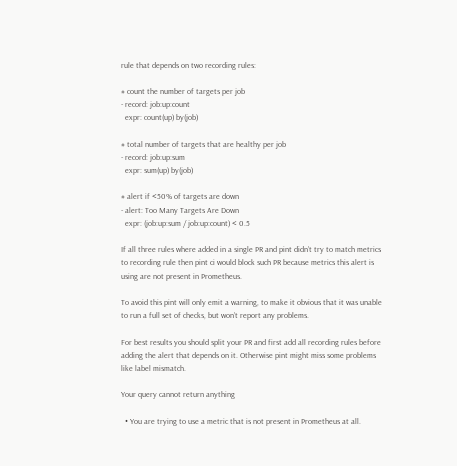rule that depends on two recording rules:

# count the number of targets per job
- record: job:up:count
  expr: count(up) by(job)

# total number of targets that are healthy per job
- record: job:up:sum
  expr: sum(up) by(job)

# alert if <50% of targets are down
- alert: Too Many Targets Are Down
  expr: (job:up:sum / job:up:count) < 0.5

If all three rules where added in a single PR and pint didn’t try to match metrics to recording rule then pint ci would block such PR because metrics this alert is using are not present in Prometheus.

To avoid this pint will only emit a warning, to make it obvious that it was unable to run a full set of checks, but won’t report any problems.

For best results you should split your PR and first add all recording rules before adding the alert that depends on it. Otherwise pint might miss some problems like label mismatch.

Your query cannot return anything

  • You are trying to use a metric that is not present in Prometheus at all.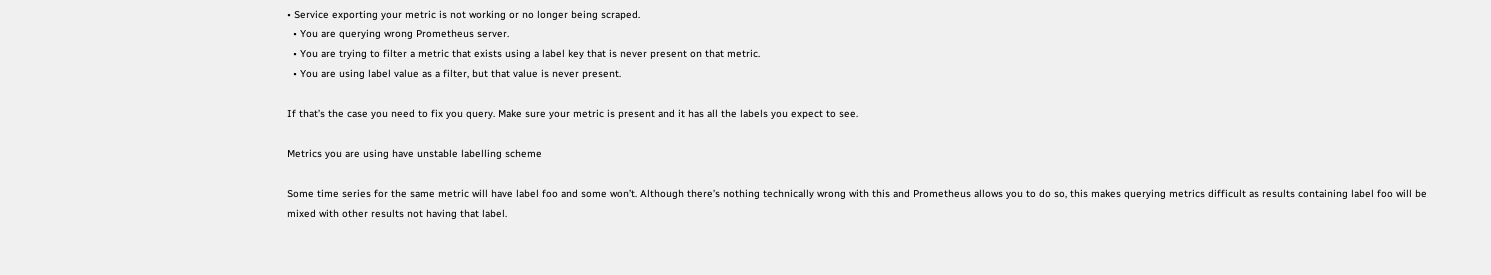• Service exporting your metric is not working or no longer being scraped.
  • You are querying wrong Prometheus server.
  • You are trying to filter a metric that exists using a label key that is never present on that metric.
  • You are using label value as a filter, but that value is never present.

If that’s the case you need to fix you query. Make sure your metric is present and it has all the labels you expect to see.

Metrics you are using have unstable labelling scheme

Some time series for the same metric will have label foo and some won’t. Although there’s nothing technically wrong with this and Prometheus allows you to do so, this makes querying metrics difficult as results containing label foo will be mixed with other results not having that label.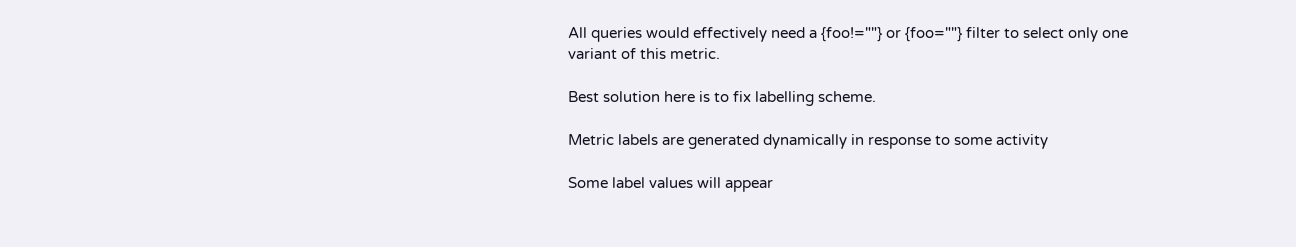All queries would effectively need a {foo!=""} or {foo=""} filter to select only one variant of this metric.

Best solution here is to fix labelling scheme.

Metric labels are generated dynamically in response to some activity

Some label values will appear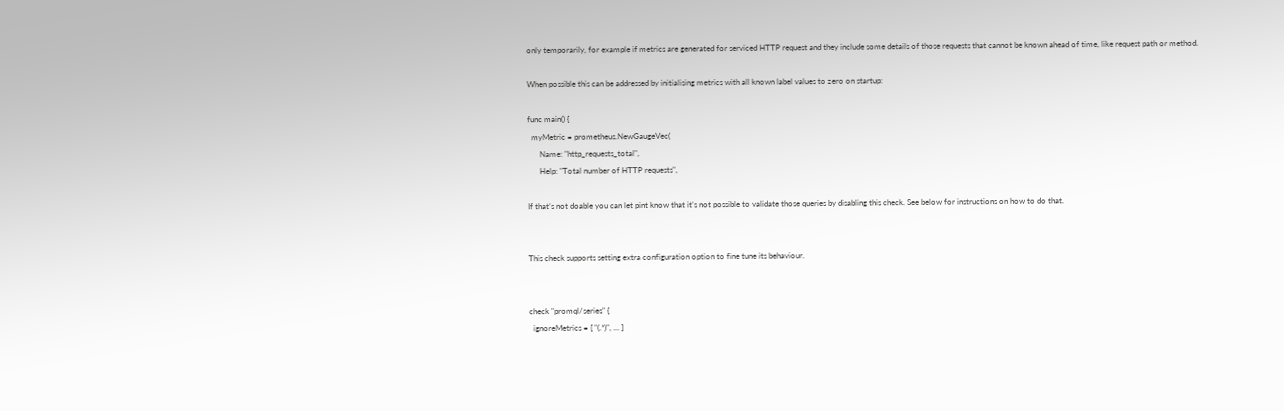only temporarily, for example if metrics are generated for serviced HTTP request and they include some details of those requests that cannot be known ahead of time, like request path or method.

When possible this can be addressed by initialising metrics with all known label values to zero on startup:

func main() {
  myMetric = prometheus.NewGaugeVec(
      Name: "http_requests_total",
      Help: "Total number of HTTP requests",

If that’s not doable you can let pint know that it’s not possible to validate those queries by disabling this check. See below for instructions on how to do that.


This check supports setting extra configuration option to fine tune its behaviour.


check "promql/series" {
  ignoreMetrics = [ "(.*)", ... ]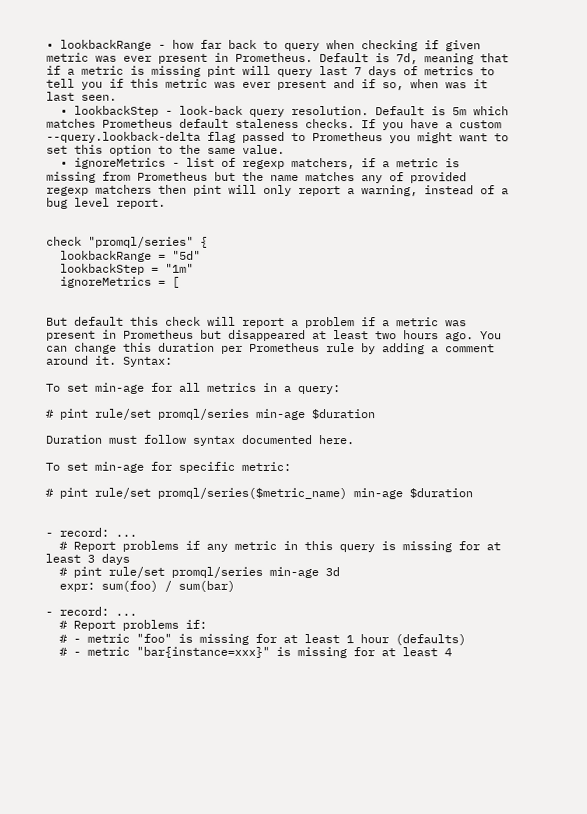• lookbackRange - how far back to query when checking if given metric was ever present in Prometheus. Default is 7d, meaning that if a metric is missing pint will query last 7 days of metrics to tell you if this metric was ever present and if so, when was it last seen.
  • lookbackStep - look-back query resolution. Default is 5m which matches Prometheus default staleness checks. If you have a custom --query.lookback-delta flag passed to Prometheus you might want to set this option to the same value.
  • ignoreMetrics - list of regexp matchers, if a metric is missing from Prometheus but the name matches any of provided regexp matchers then pint will only report a warning, instead of a bug level report.


check "promql/series" {
  lookbackRange = "5d"
  lookbackStep = "1m"
  ignoreMetrics = [


But default this check will report a problem if a metric was present in Prometheus but disappeared at least two hours ago. You can change this duration per Prometheus rule by adding a comment around it. Syntax:

To set min-age for all metrics in a query:

# pint rule/set promql/series min-age $duration

Duration must follow syntax documented here.

To set min-age for specific metric:

# pint rule/set promql/series($metric_name) min-age $duration


- record: ...
  # Report problems if any metric in this query is missing for at least 3 days
  # pint rule/set promql/series min-age 3d
  expr: sum(foo) / sum(bar)

- record: ...
  # Report problems if:
  # - metric "foo" is missing for at least 1 hour (defaults)
  # - metric "bar{instance=xxx}" is missing for at least 4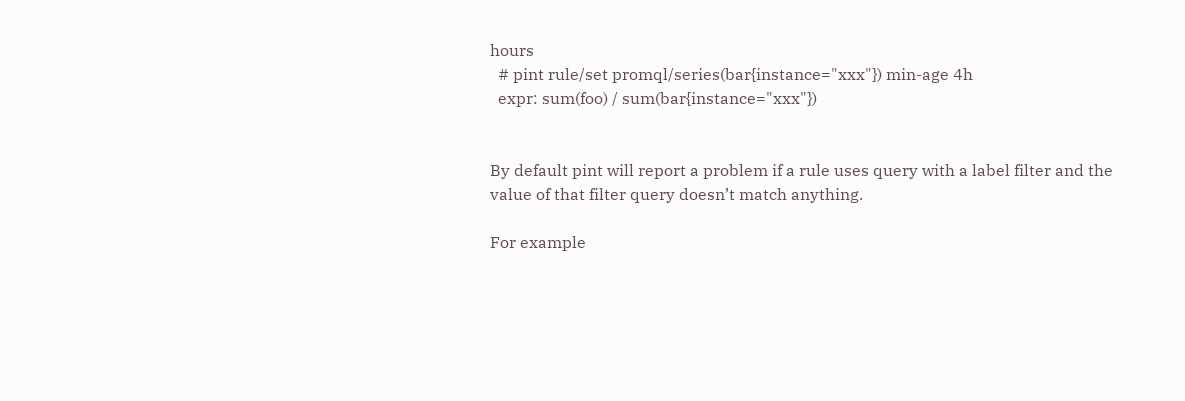hours
  # pint rule/set promql/series(bar{instance="xxx"}) min-age 4h
  expr: sum(foo) / sum(bar{instance="xxx"})


By default pint will report a problem if a rule uses query with a label filter and the value of that filter query doesn’t match anything.

For example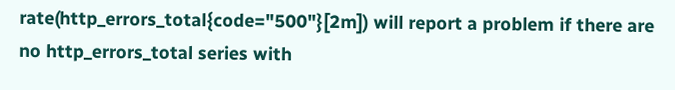rate(http_errors_total{code="500"}[2m]) will report a problem if there are no http_errors_total series with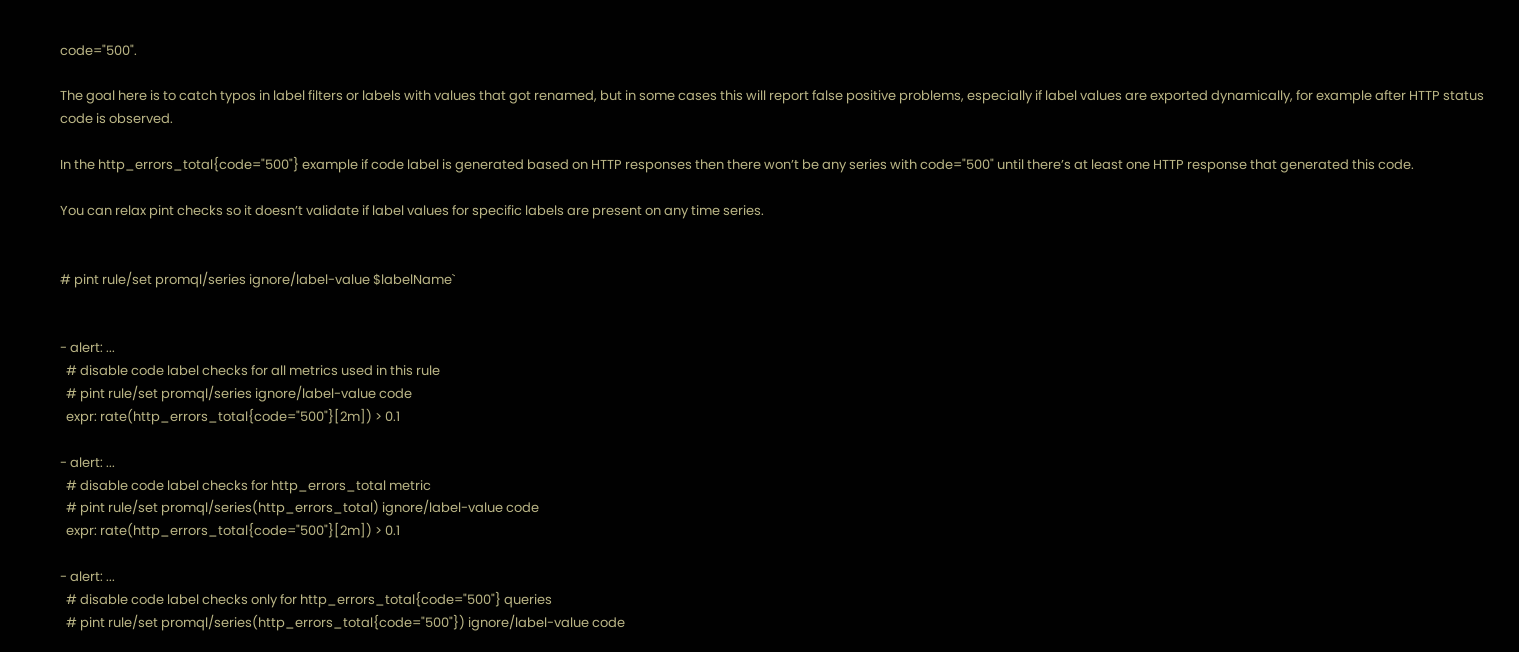code="500".

The goal here is to catch typos in label filters or labels with values that got renamed, but in some cases this will report false positive problems, especially if label values are exported dynamically, for example after HTTP status code is observed.

In the http_errors_total{code="500"} example if code label is generated based on HTTP responses then there won’t be any series with code="500" until there’s at least one HTTP response that generated this code.

You can relax pint checks so it doesn’t validate if label values for specific labels are present on any time series.


# pint rule/set promql/series ignore/label-value $labelName`


- alert: ...
  # disable code label checks for all metrics used in this rule
  # pint rule/set promql/series ignore/label-value code
  expr: rate(http_errors_total{code="500"}[2m]) > 0.1

- alert: ...
  # disable code label checks for http_errors_total metric
  # pint rule/set promql/series(http_errors_total) ignore/label-value code
  expr: rate(http_errors_total{code="500"}[2m]) > 0.1

- alert: ...
  # disable code label checks only for http_errors_total{code="500"} queries
  # pint rule/set promql/series(http_errors_total{code="500"}) ignore/label-value code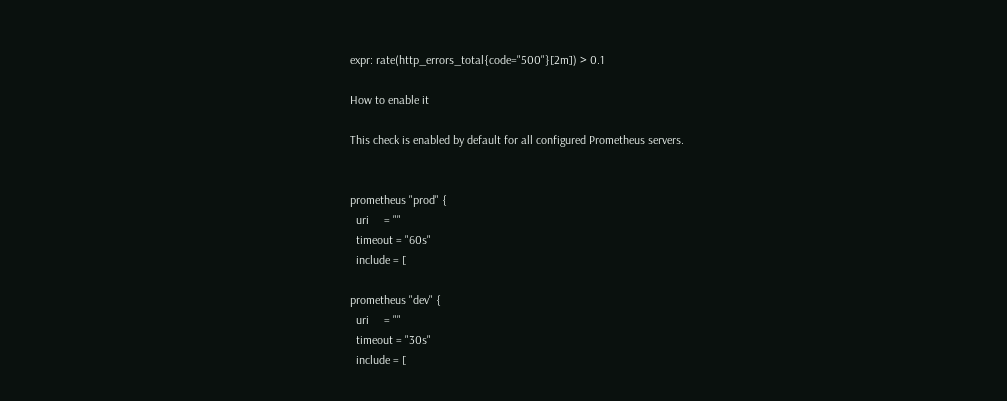expr: rate(http_errors_total{code="500"}[2m]) > 0.1

How to enable it

This check is enabled by default for all configured Prometheus servers.


prometheus "prod" {
  uri     = ""
  timeout = "60s"
  include = [

prometheus "dev" {
  uri     = ""
  timeout = "30s"
  include = [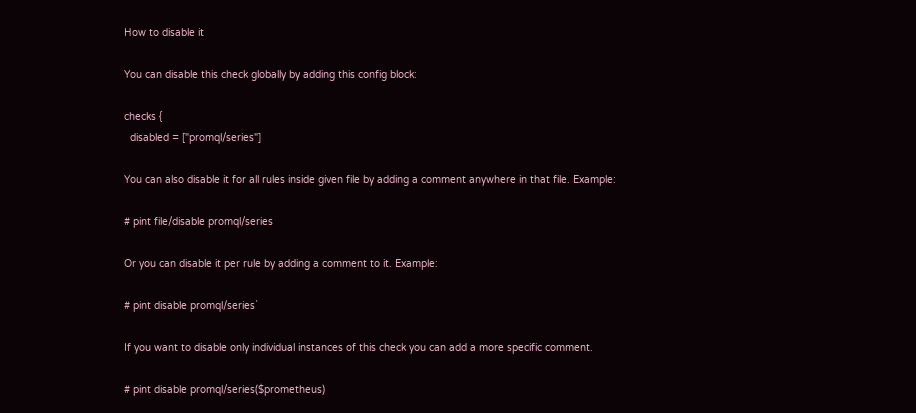How to disable it

You can disable this check globally by adding this config block:

checks {
  disabled = ["promql/series"]

You can also disable it for all rules inside given file by adding a comment anywhere in that file. Example:

# pint file/disable promql/series

Or you can disable it per rule by adding a comment to it. Example:

# pint disable promql/series`

If you want to disable only individual instances of this check you can add a more specific comment.

# pint disable promql/series($prometheus)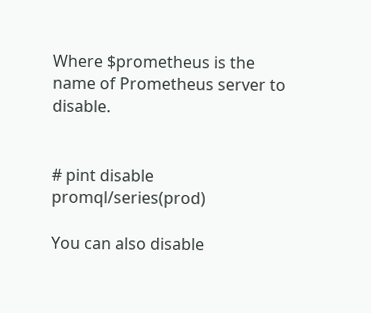Where $prometheus is the name of Prometheus server to disable.


# pint disable promql/series(prod)

You can also disable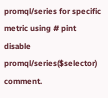promql/series for specific metric using # pint disable promql/series($selector) comment.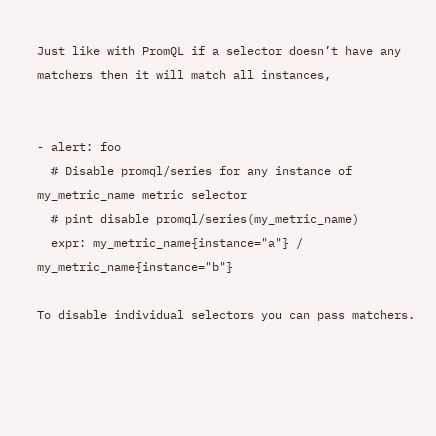Just like with PromQL if a selector doesn’t have any matchers then it will match all instances,


- alert: foo
  # Disable promql/series for any instance of my_metric_name metric selector
  # pint disable promql/series(my_metric_name)
  expr: my_metric_name{instance="a"} / my_metric_name{instance="b"}

To disable individual selectors you can pass matchers.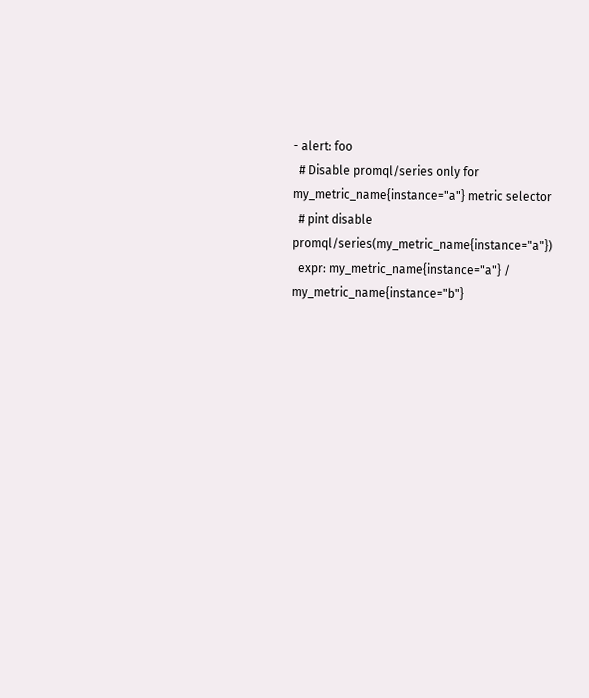- alert: foo
  # Disable promql/series only for my_metric_name{instance="a"} metric selector
  # pint disable promql/series(my_metric_name{instance="a"})
  expr: my_metric_name{instance="a"} / my_metric_name{instance="b"}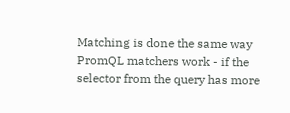Matching is done the same way PromQL matchers work - if the selector from the query has more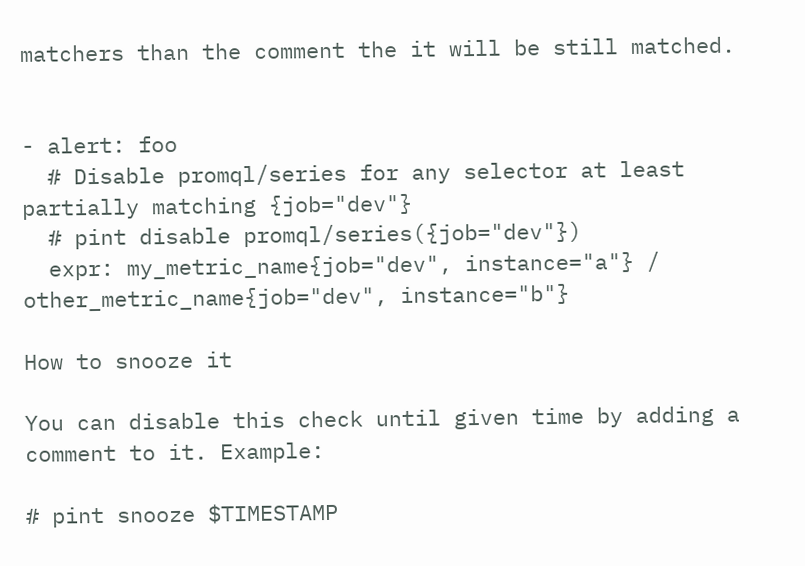matchers than the comment the it will be still matched.


- alert: foo
  # Disable promql/series for any selector at least partially matching {job="dev"}
  # pint disable promql/series({job="dev"})
  expr: my_metric_name{job="dev", instance="a"} / other_metric_name{job="dev", instance="b"}

How to snooze it

You can disable this check until given time by adding a comment to it. Example:

# pint snooze $TIMESTAMP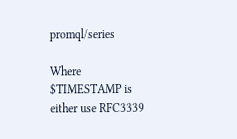promql/series

Where $TIMESTAMP is either use RFC3339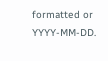formatted or YYYY-MM-DD.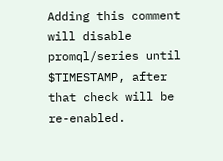Adding this comment will disable promql/series until $TIMESTAMP, after that check will be re-enabled.